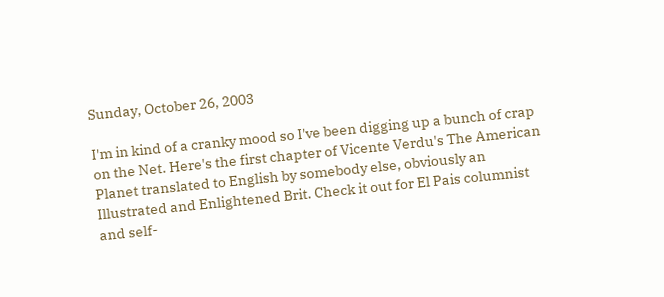Sunday, October 26, 2003

I'm in kind of a cranky mood so I've been digging up a bunch of crap on the Net. Here's the first chapter of Vicente Verdu's The American Planet translated to English by somebody else, obviously an Illustrated and Enlightened Brit. Check it out for El Pais columnist and self-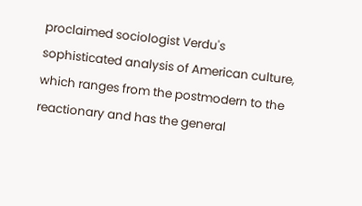proclaimed sociologist Verdu's sophisticated analysis of American culture, which ranges from the postmodern to the reactionary and has the general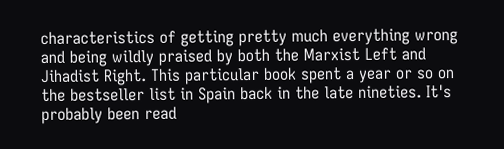characteristics of getting pretty much everything wrong and being wildly praised by both the Marxist Left and Jihadist Right. This particular book spent a year or so on the bestseller list in Spain back in the late nineties. It's probably been read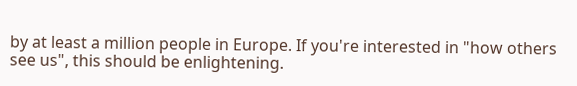by at least a million people in Europe. If you're interested in "how others see us", this should be enlightening.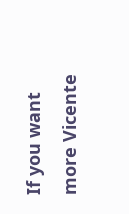If you want more Vicente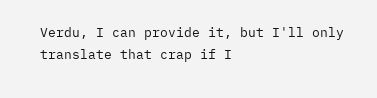Verdu, I can provide it, but I'll only translate that crap if I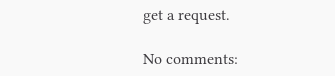get a request.

No comments: